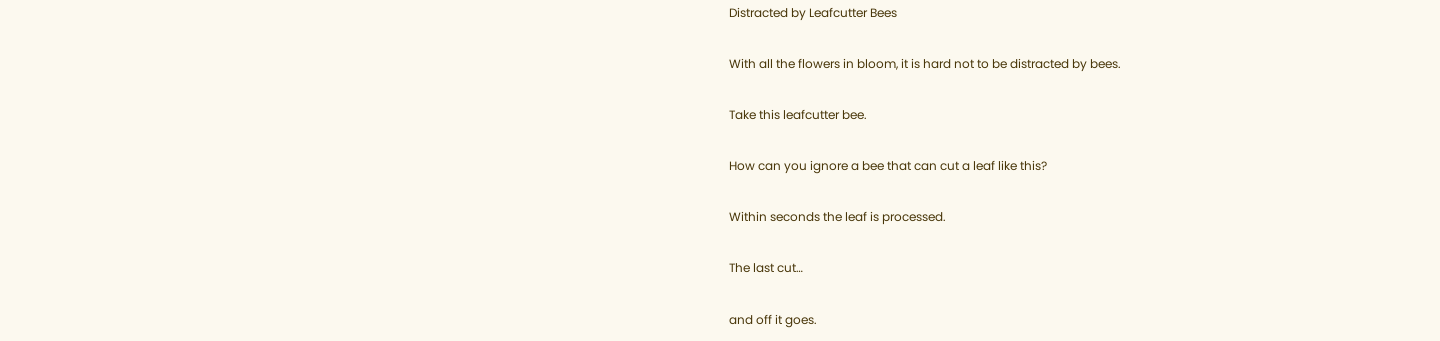Distracted by Leafcutter Bees

With all the flowers in bloom, it is hard not to be distracted by bees.

Take this leafcutter bee.

How can you ignore a bee that can cut a leaf like this?

Within seconds the leaf is processed.

The last cut…

and off it goes.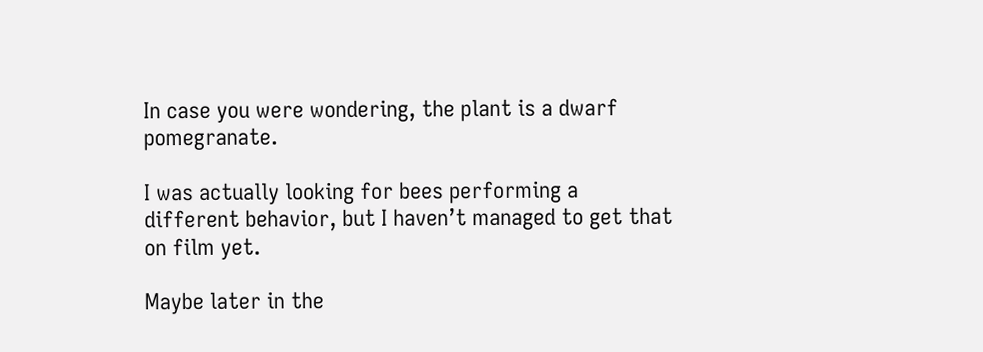In case you were wondering, the plant is a dwarf pomegranate.

I was actually looking for bees performing a different behavior, but I haven’t managed to get that on film yet.

Maybe later in the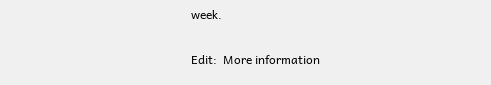week.

Edit:  More information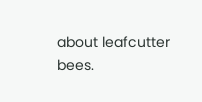about leafcutter bees.